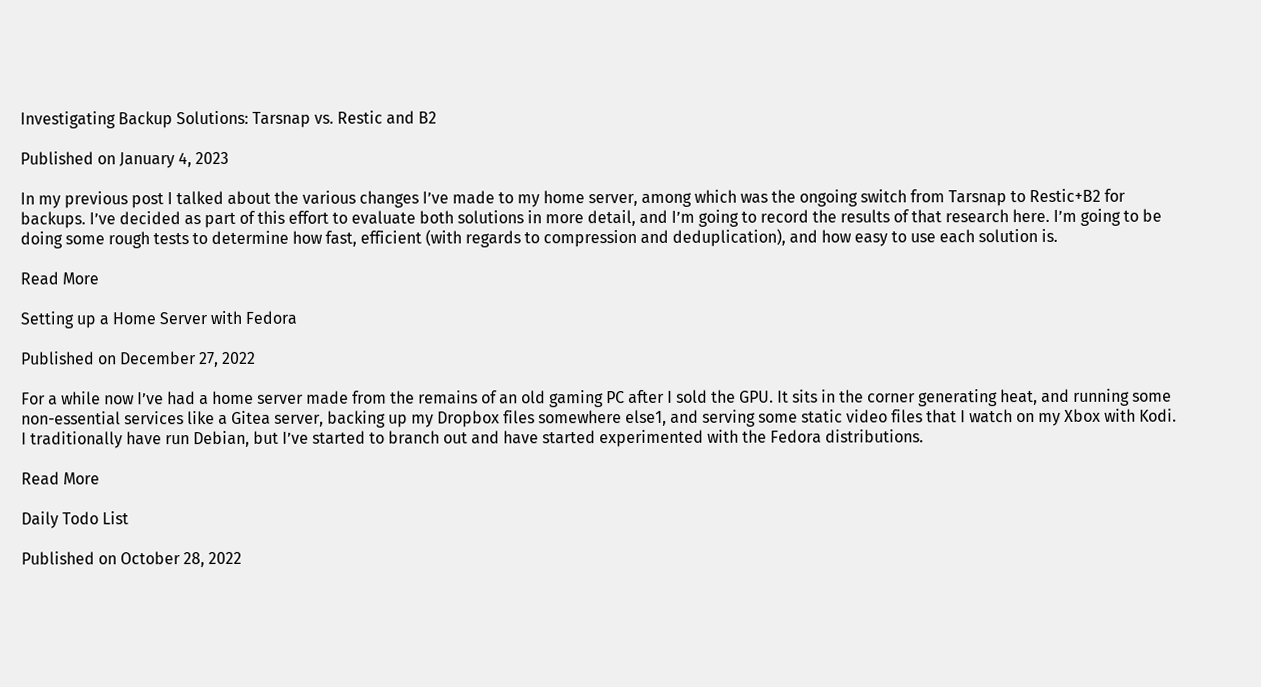Investigating Backup Solutions: Tarsnap vs. Restic and B2

Published on January 4, 2023

In my previous post I talked about the various changes I’ve made to my home server, among which was the ongoing switch from Tarsnap to Restic+B2 for backups. I’ve decided as part of this effort to evaluate both solutions in more detail, and I’m going to record the results of that research here. I’m going to be doing some rough tests to determine how fast, efficient (with regards to compression and deduplication), and how easy to use each solution is.

Read More

Setting up a Home Server with Fedora

Published on December 27, 2022

For a while now I’ve had a home server made from the remains of an old gaming PC after I sold the GPU. It sits in the corner generating heat, and running some non-essential services like a Gitea server, backing up my Dropbox files somewhere else1, and serving some static video files that I watch on my Xbox with Kodi. I traditionally have run Debian, but I’ve started to branch out and have started experimented with the Fedora distributions.

Read More

Daily Todo List

Published on October 28, 2022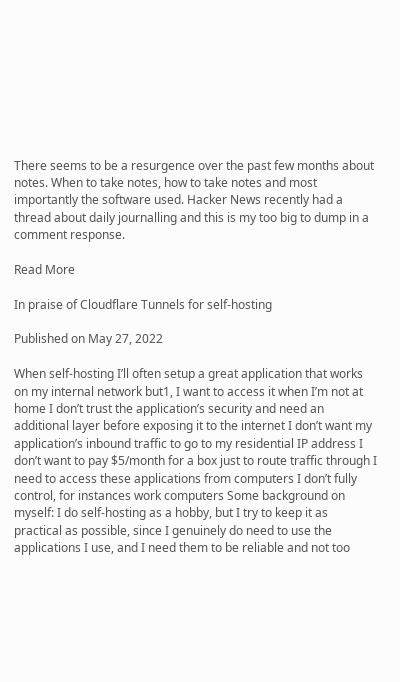There seems to be a resurgence over the past few months about notes. When to take notes, how to take notes and most importantly the software used. Hacker News recently had a thread about daily journalling and this is my too big to dump in a comment response.

Read More

In praise of Cloudflare Tunnels for self-hosting

Published on May 27, 2022

When self-hosting I’ll often setup a great application that works on my internal network but1, I want to access it when I’m not at home I don’t trust the application’s security and need an additional layer before exposing it to the internet I don’t want my application’s inbound traffic to go to my residential IP address I don’t want to pay $5/month for a box just to route traffic through I need to access these applications from computers I don’t fully control, for instances work computers Some background on myself: I do self-hosting as a hobby, but I try to keep it as practical as possible, since I genuinely do need to use the applications I use, and I need them to be reliable and not too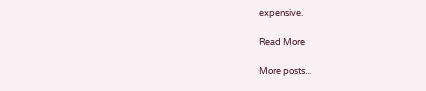expensive.

Read More

More posts...